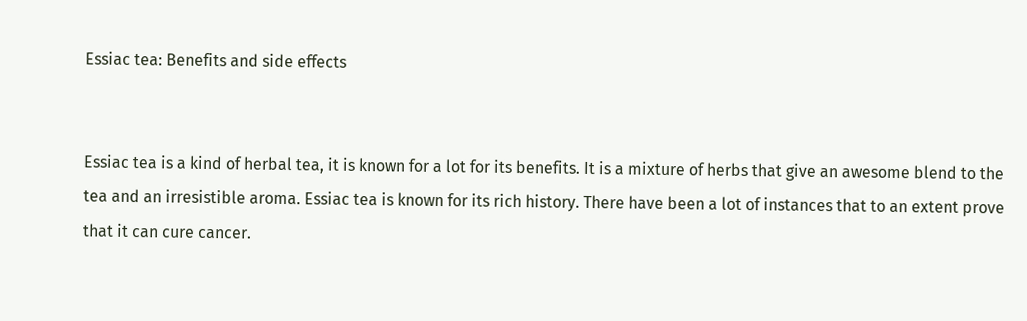Essiac tea: Benefits and side effects


Essiac tea is a kind of herbal tea, it is known for a lot for its benefits. It is a mixture of herbs that give an awesome blend to the tea and an irresistible aroma. Essiac tea is known for its rich history. There have been a lot of instances that to an extent prove that it can cure cancer.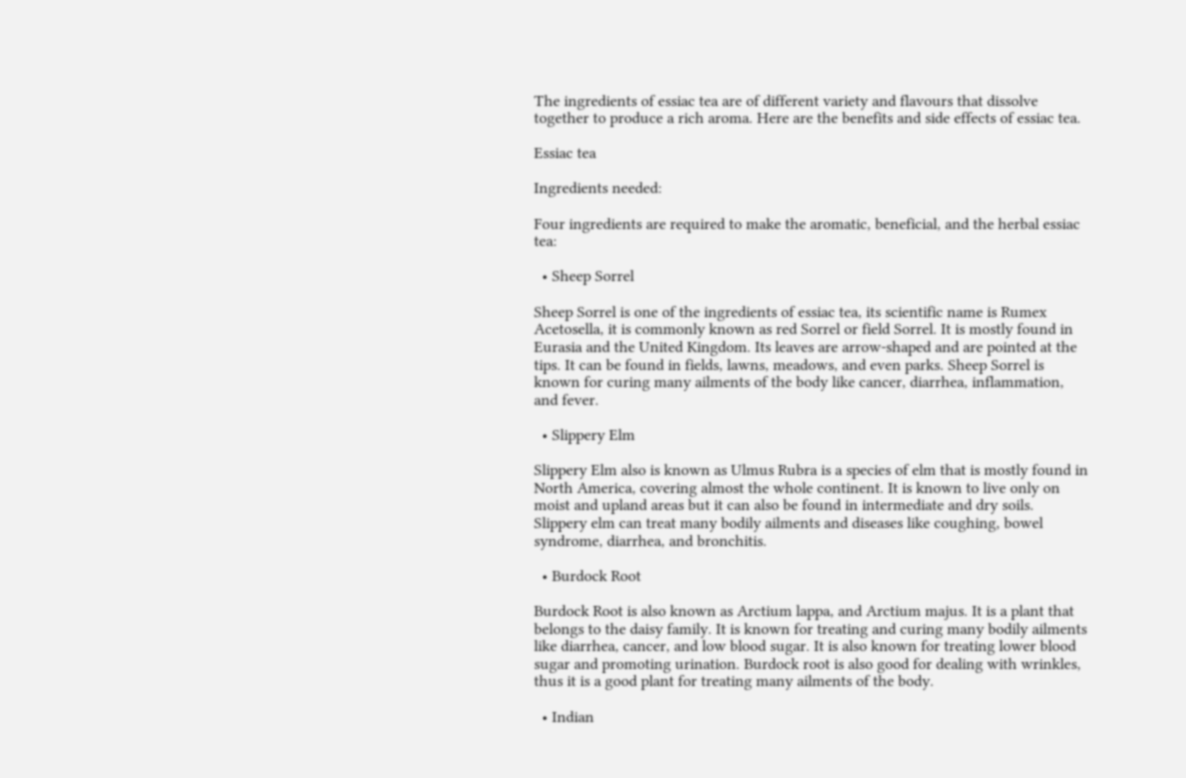The ingredients of essiac tea are of different variety and flavours that dissolve together to produce a rich aroma. Here are the benefits and side effects of essiac tea.

Essiac tea

Ingredients needed:

Four ingredients are required to make the aromatic, beneficial, and the herbal essiac tea:

  • Sheep Sorrel

Sheep Sorrel is one of the ingredients of essiac tea, its scientific name is Rumex Acetosella, it is commonly known as red Sorrel or field Sorrel. It is mostly found in Eurasia and the United Kingdom. Its leaves are arrow-shaped and are pointed at the tips. It can be found in fields, lawns, meadows, and even parks. Sheep Sorrel is known for curing many ailments of the body like cancer, diarrhea, inflammation, and fever.

  • Slippery Elm

Slippery Elm also is known as Ulmus Rubra is a species of elm that is mostly found in North America, covering almost the whole continent. It is known to live only on moist and upland areas but it can also be found in intermediate and dry soils. Slippery elm can treat many bodily ailments and diseases like coughing, bowel syndrome, diarrhea, and bronchitis.

  • Burdock Root

Burdock Root is also known as Arctium lappa, and Arctium majus. It is a plant that belongs to the daisy family. It is known for treating and curing many bodily ailments like diarrhea, cancer, and low blood sugar. It is also known for treating lower blood sugar and promoting urination. Burdock root is also good for dealing with wrinkles, thus it is a good plant for treating many ailments of the body.

  • Indian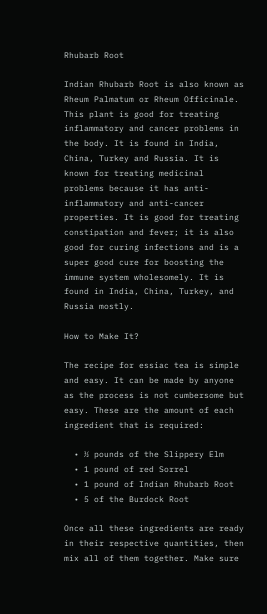Rhubarb Root

Indian Rhubarb Root is also known as Rheum Palmatum or Rheum Officinale. This plant is good for treating inflammatory and cancer problems in the body. It is found in India, China, Turkey and Russia. It is known for treating medicinal problems because it has anti-inflammatory and anti-cancer properties. It is good for treating constipation and fever; it is also good for curing infections and is a super good cure for boosting the immune system wholesomely. It is found in India, China, Turkey, and Russia mostly.

How to Make It?

The recipe for essiac tea is simple and easy. It can be made by anyone as the process is not cumbersome but easy. These are the amount of each ingredient that is required:

  • ½ pounds of the Slippery Elm
  • 1 pound of red Sorrel
  • 1 pound of Indian Rhubarb Root
  • 5 of the Burdock Root

Once all these ingredients are ready in their respective quantities, then mix all of them together. Make sure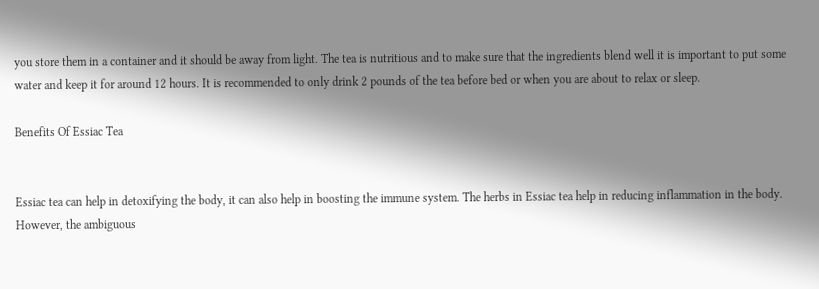you store them in a container and it should be away from light. The tea is nutritious and to make sure that the ingredients blend well it is important to put some water and keep it for around 12 hours. It is recommended to only drink 2 pounds of the tea before bed or when you are about to relax or sleep.

Benefits Of Essiac Tea


Essiac tea can help in detoxifying the body, it can also help in boosting the immune system. The herbs in Essiac tea help in reducing inflammation in the body. However, the ambiguous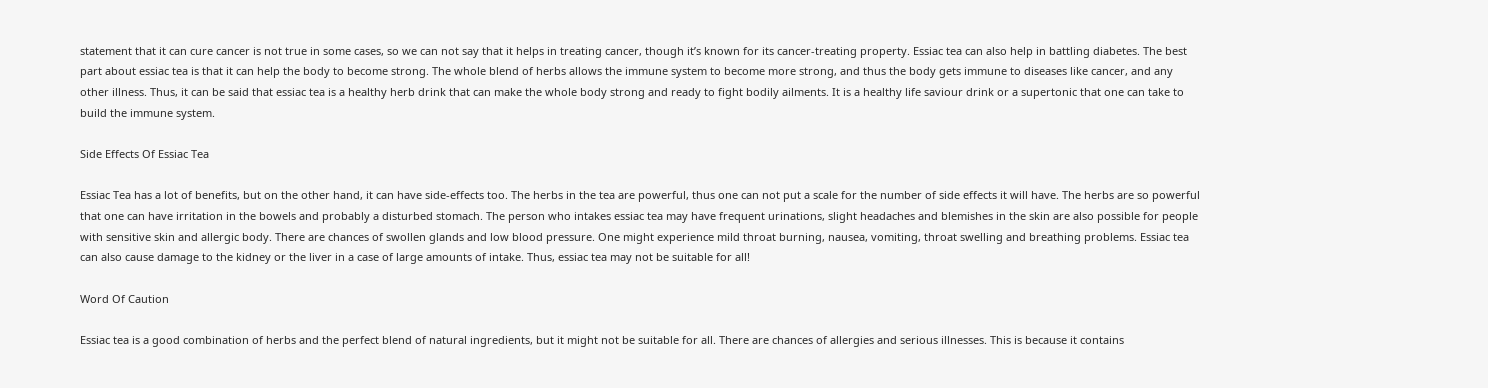statement that it can cure cancer is not true in some cases, so we can not say that it helps in treating cancer, though it’s known for its cancer-treating property. Essiac tea can also help in battling diabetes. The best part about essiac tea is that it can help the body to become strong. The whole blend of herbs allows the immune system to become more strong, and thus the body gets immune to diseases like cancer, and any other illness. Thus, it can be said that essiac tea is a healthy herb drink that can make the whole body strong and ready to fight bodily ailments. It is a healthy life saviour drink or a supertonic that one can take to build the immune system.

Side Effects Of Essiac Tea

Essiac Tea has a lot of benefits, but on the other hand, it can have side-effects too. The herbs in the tea are powerful, thus one can not put a scale for the number of side effects it will have. The herbs are so powerful that one can have irritation in the bowels and probably a disturbed stomach. The person who intakes essiac tea may have frequent urinations, slight headaches and blemishes in the skin are also possible for people with sensitive skin and allergic body. There are chances of swollen glands and low blood pressure. One might experience mild throat burning, nausea, vomiting, throat swelling and breathing problems. Essiac tea can also cause damage to the kidney or the liver in a case of large amounts of intake. Thus, essiac tea may not be suitable for all!

Word Of Caution

Essiac tea is a good combination of herbs and the perfect blend of natural ingredients, but it might not be suitable for all. There are chances of allergies and serious illnesses. This is because it contains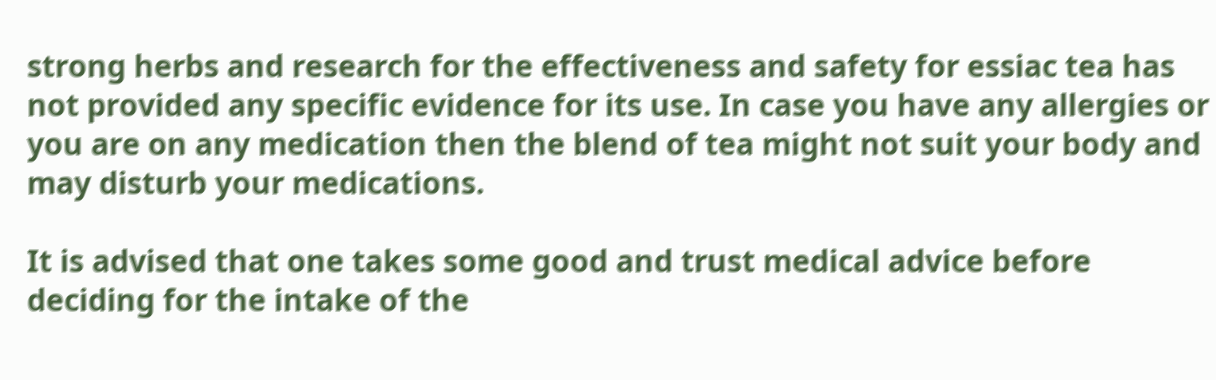strong herbs and research for the effectiveness and safety for essiac tea has not provided any specific evidence for its use. In case you have any allergies or you are on any medication then the blend of tea might not suit your body and may disturb your medications.

It is advised that one takes some good and trust medical advice before deciding for the intake of the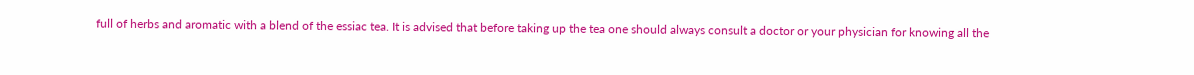full of herbs and aromatic with a blend of the essiac tea. It is advised that before taking up the tea one should always consult a doctor or your physician for knowing all the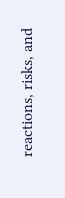reactions, risks, and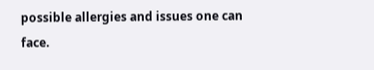possible allergies and issues one can face.